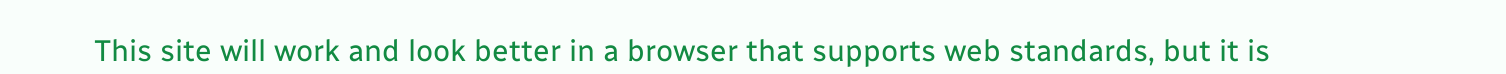This site will work and look better in a browser that supports web standards, but it is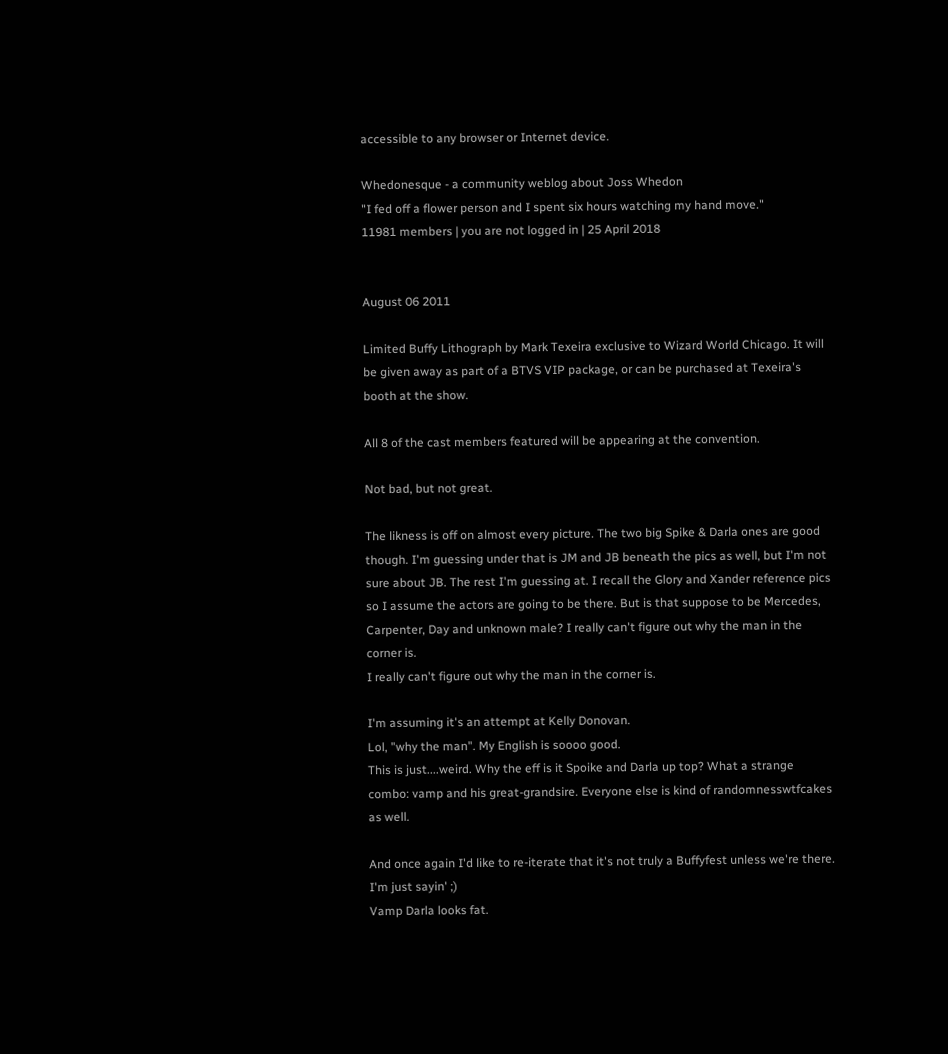accessible to any browser or Internet device.

Whedonesque - a community weblog about Joss Whedon
"I fed off a flower person and I spent six hours watching my hand move."
11981 members | you are not logged in | 25 April 2018


August 06 2011

Limited Buffy Lithograph by Mark Texeira exclusive to Wizard World Chicago. It will be given away as part of a BTVS VIP package, or can be purchased at Texeira's booth at the show.

All 8 of the cast members featured will be appearing at the convention.

Not bad, but not great.

The likness is off on almost every picture. The two big Spike & Darla ones are good though. I'm guessing under that is JM and JB beneath the pics as well, but I'm not sure about JB. The rest I'm guessing at. I recall the Glory and Xander reference pics so I assume the actors are going to be there. But is that suppose to be Mercedes, Carpenter, Day and unknown male? I really can't figure out why the man in the corner is.
I really can't figure out why the man in the corner is.

I'm assuming it's an attempt at Kelly Donovan.
Lol, "why the man". My English is soooo good.
This is just....weird. Why the eff is it Spoike and Darla up top? What a strange combo: vamp and his great-grandsire. Everyone else is kind of randomnesswtfcakes as well.

And once again I'd like to re-iterate that it's not truly a Buffyfest unless we're there. I'm just sayin' ;)
Vamp Darla looks fat.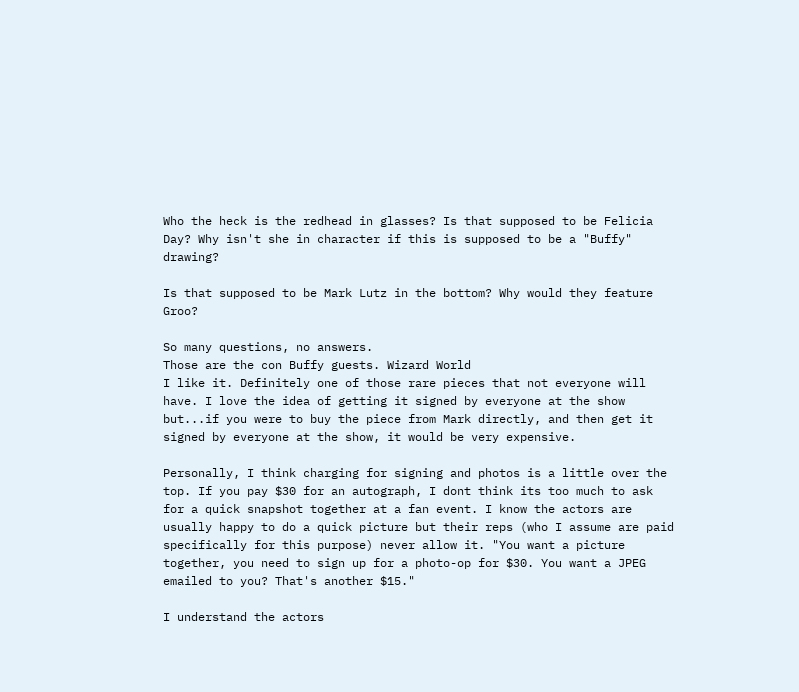Who the heck is the redhead in glasses? Is that supposed to be Felicia Day? Why isn't she in character if this is supposed to be a "Buffy" drawing?

Is that supposed to be Mark Lutz in the bottom? Why would they feature Groo?

So many questions, no answers.
Those are the con Buffy guests. Wizard World
I like it. Definitely one of those rare pieces that not everyone will have. I love the idea of getting it signed by everyone at the show but...if you were to buy the piece from Mark directly, and then get it signed by everyone at the show, it would be very expensive.

Personally, I think charging for signing and photos is a little over the top. If you pay $30 for an autograph, I dont think its too much to ask for a quick snapshot together at a fan event. I know the actors are usually happy to do a quick picture but their reps (who I assume are paid specifically for this purpose) never allow it. "You want a picture together, you need to sign up for a photo-op for $30. You want a JPEG emailed to you? That's another $15."

I understand the actors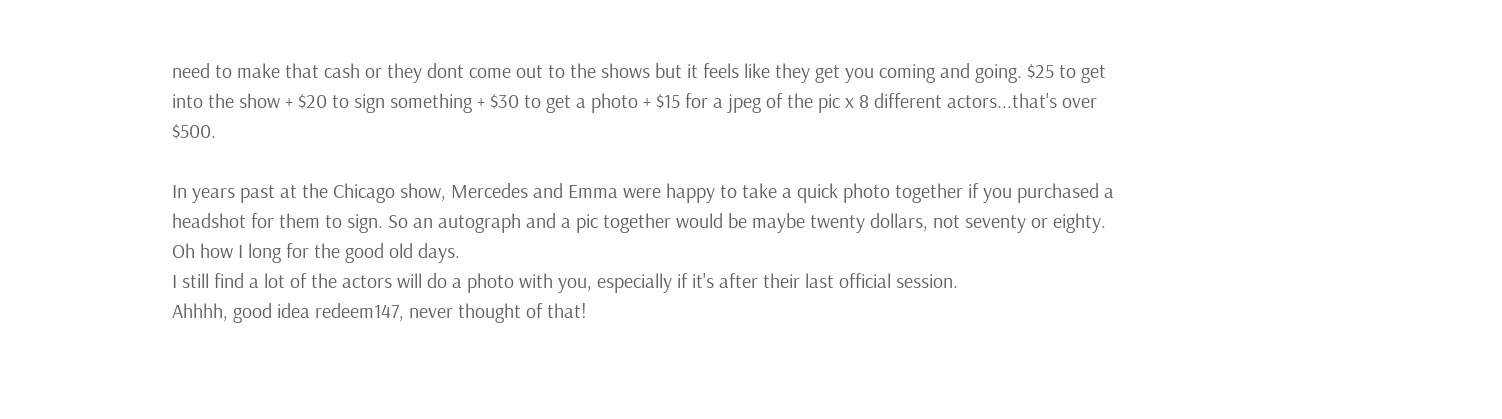need to make that cash or they dont come out to the shows but it feels like they get you coming and going. $25 to get into the show + $20 to sign something + $30 to get a photo + $15 for a jpeg of the pic x 8 different actors...that's over $500.

In years past at the Chicago show, Mercedes and Emma were happy to take a quick photo together if you purchased a headshot for them to sign. So an autograph and a pic together would be maybe twenty dollars, not seventy or eighty. Oh how I long for the good old days.
I still find a lot of the actors will do a photo with you, especially if it's after their last official session.
Ahhhh, good idea redeem147, never thought of that!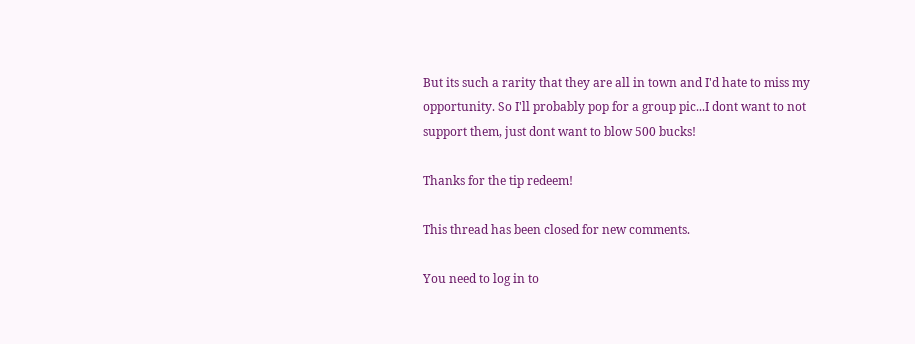But its such a rarity that they are all in town and I'd hate to miss my opportunity. So I'll probably pop for a group pic...I dont want to not support them, just dont want to blow 500 bucks!

Thanks for the tip redeem!

This thread has been closed for new comments.

You need to log in to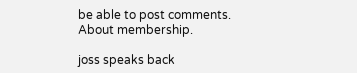be able to post comments.
About membership.

joss speaks back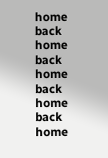home back home back home back home back home